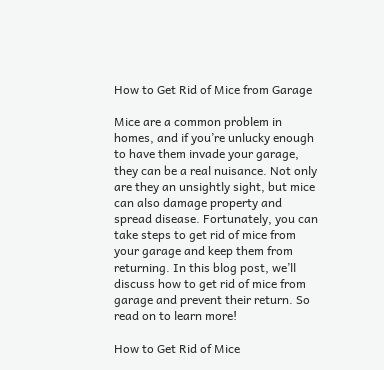How to Get Rid of Mice from Garage

Mice are a common problem in homes, and if you’re unlucky enough to have them invade your garage, they can be a real nuisance. Not only are they an unsightly sight, but mice can also damage property and spread disease. Fortunately, you can take steps to get rid of mice from your garage and keep them from returning. In this blog post, we’ll discuss how to get rid of mice from garage and prevent their return. So read on to learn more!

How to Get Rid of Mice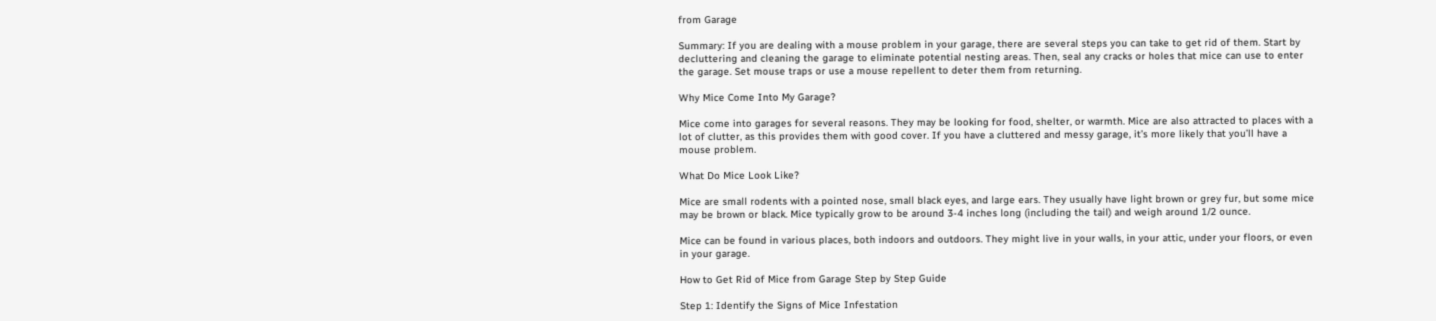from Garage

Summary: If you are dealing with a mouse problem in your garage, there are several steps you can take to get rid of them. Start by decluttering and cleaning the garage to eliminate potential nesting areas. Then, seal any cracks or holes that mice can use to enter the garage. Set mouse traps or use a mouse repellent to deter them from returning.

Why Mice Come Into My Garage?

Mice come into garages for several reasons. They may be looking for food, shelter, or warmth. Mice are also attracted to places with a lot of clutter, as this provides them with good cover. If you have a cluttered and messy garage, it’s more likely that you’ll have a mouse problem.

What Do Mice Look Like?

Mice are small rodents with a pointed nose, small black eyes, and large ears. They usually have light brown or grey fur, but some mice may be brown or black. Mice typically grow to be around 3-4 inches long (including the tail) and weigh around 1/2 ounce.

Mice can be found in various places, both indoors and outdoors. They might live in your walls, in your attic, under your floors, or even in your garage.

How to Get Rid of Mice from Garage Step by Step Guide

Step 1: Identify the Signs of Mice Infestation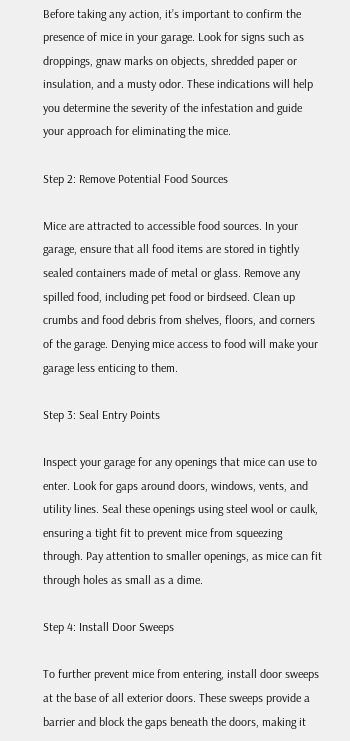Before taking any action, it’s important to confirm the presence of mice in your garage. Look for signs such as droppings, gnaw marks on objects, shredded paper or insulation, and a musty odor. These indications will help you determine the severity of the infestation and guide your approach for eliminating the mice.

Step 2: Remove Potential Food Sources

Mice are attracted to accessible food sources. In your garage, ensure that all food items are stored in tightly sealed containers made of metal or glass. Remove any spilled food, including pet food or birdseed. Clean up crumbs and food debris from shelves, floors, and corners of the garage. Denying mice access to food will make your garage less enticing to them.

Step 3: Seal Entry Points

Inspect your garage for any openings that mice can use to enter. Look for gaps around doors, windows, vents, and utility lines. Seal these openings using steel wool or caulk, ensuring a tight fit to prevent mice from squeezing through. Pay attention to smaller openings, as mice can fit through holes as small as a dime.

Step 4: Install Door Sweeps

To further prevent mice from entering, install door sweeps at the base of all exterior doors. These sweeps provide a barrier and block the gaps beneath the doors, making it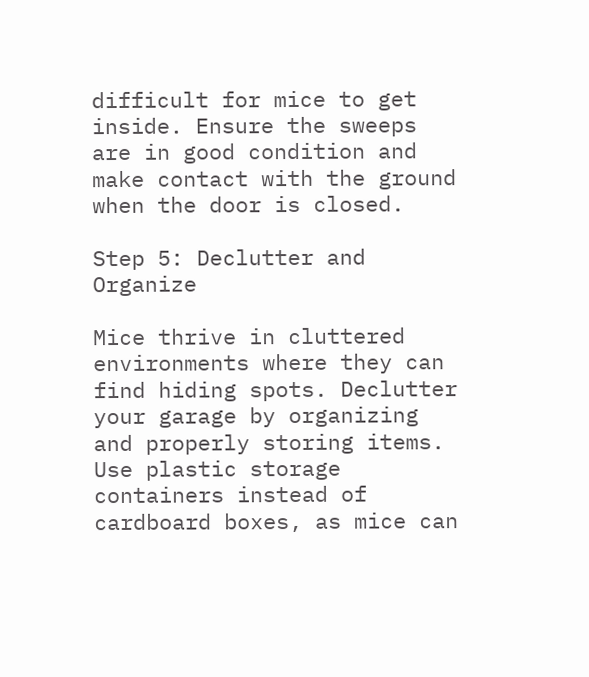difficult for mice to get inside. Ensure the sweeps are in good condition and make contact with the ground when the door is closed.

Step 5: Declutter and Organize

Mice thrive in cluttered environments where they can find hiding spots. Declutter your garage by organizing and properly storing items. Use plastic storage containers instead of cardboard boxes, as mice can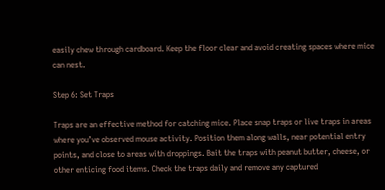easily chew through cardboard. Keep the floor clear and avoid creating spaces where mice can nest.

Step 6: Set Traps

Traps are an effective method for catching mice. Place snap traps or live traps in areas where you’ve observed mouse activity. Position them along walls, near potential entry points, and close to areas with droppings. Bait the traps with peanut butter, cheese, or other enticing food items. Check the traps daily and remove any captured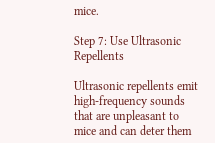mice.

Step 7: Use Ultrasonic Repellents

Ultrasonic repellents emit high-frequency sounds that are unpleasant to mice and can deter them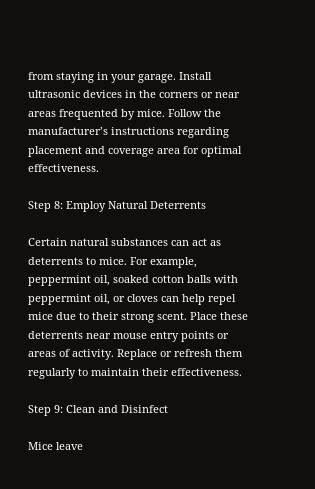from staying in your garage. Install ultrasonic devices in the corners or near areas frequented by mice. Follow the manufacturer’s instructions regarding placement and coverage area for optimal effectiveness.

Step 8: Employ Natural Deterrents

Certain natural substances can act as deterrents to mice. For example, peppermint oil, soaked cotton balls with peppermint oil, or cloves can help repel mice due to their strong scent. Place these deterrents near mouse entry points or areas of activity. Replace or refresh them regularly to maintain their effectiveness.

Step 9: Clean and Disinfect

Mice leave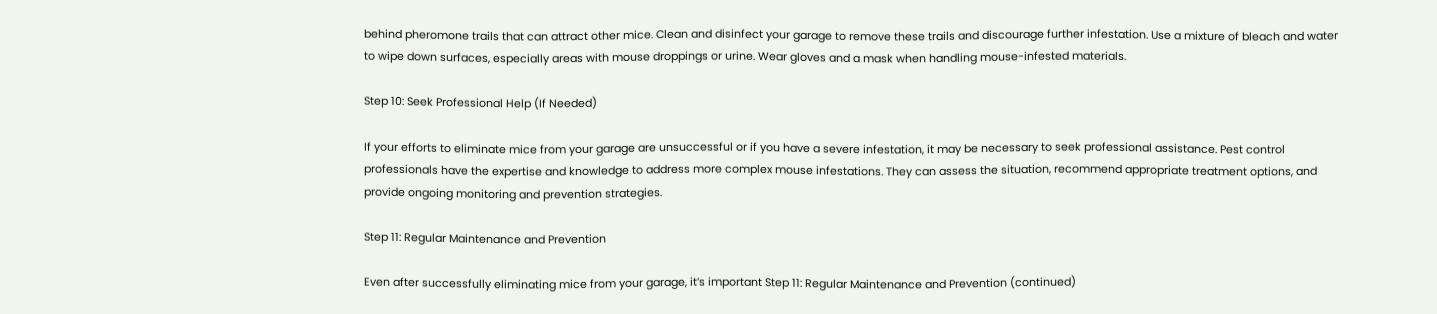behind pheromone trails that can attract other mice. Clean and disinfect your garage to remove these trails and discourage further infestation. Use a mixture of bleach and water to wipe down surfaces, especially areas with mouse droppings or urine. Wear gloves and a mask when handling mouse-infested materials.

Step 10: Seek Professional Help (If Needed)

If your efforts to eliminate mice from your garage are unsuccessful or if you have a severe infestation, it may be necessary to seek professional assistance. Pest control professionals have the expertise and knowledge to address more complex mouse infestations. They can assess the situation, recommend appropriate treatment options, and provide ongoing monitoring and prevention strategies.

Step 11: Regular Maintenance and Prevention

Even after successfully eliminating mice from your garage, it’s important Step 11: Regular Maintenance and Prevention (continued)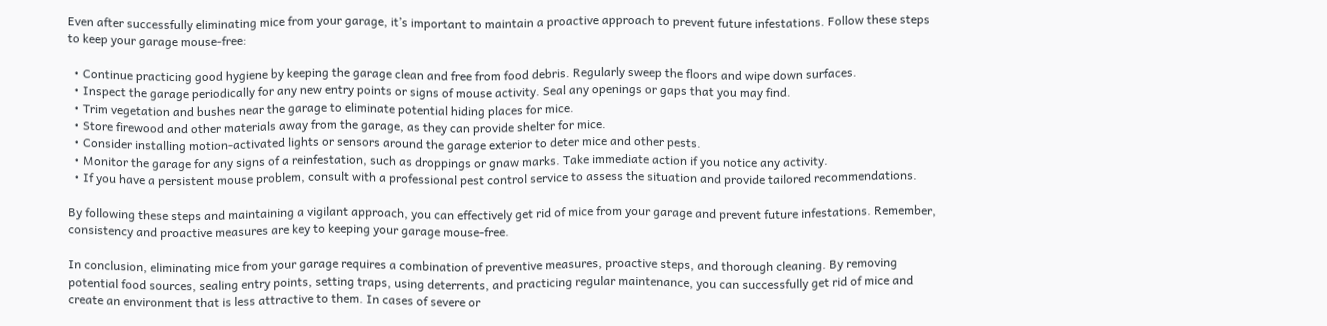Even after successfully eliminating mice from your garage, it’s important to maintain a proactive approach to prevent future infestations. Follow these steps to keep your garage mouse-free:

  • Continue practicing good hygiene by keeping the garage clean and free from food debris. Regularly sweep the floors and wipe down surfaces.
  • Inspect the garage periodically for any new entry points or signs of mouse activity. Seal any openings or gaps that you may find.
  • Trim vegetation and bushes near the garage to eliminate potential hiding places for mice.
  • Store firewood and other materials away from the garage, as they can provide shelter for mice.
  • Consider installing motion-activated lights or sensors around the garage exterior to deter mice and other pests.
  • Monitor the garage for any signs of a reinfestation, such as droppings or gnaw marks. Take immediate action if you notice any activity.
  • If you have a persistent mouse problem, consult with a professional pest control service to assess the situation and provide tailored recommendations.

By following these steps and maintaining a vigilant approach, you can effectively get rid of mice from your garage and prevent future infestations. Remember, consistency and proactive measures are key to keeping your garage mouse-free.

In conclusion, eliminating mice from your garage requires a combination of preventive measures, proactive steps, and thorough cleaning. By removing potential food sources, sealing entry points, setting traps, using deterrents, and practicing regular maintenance, you can successfully get rid of mice and create an environment that is less attractive to them. In cases of severe or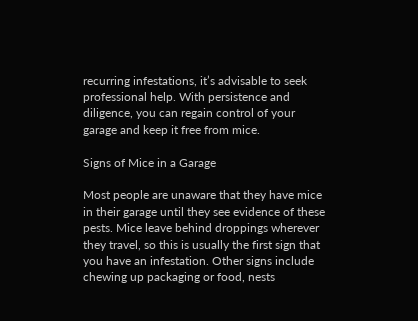recurring infestations, it’s advisable to seek professional help. With persistence and diligence, you can regain control of your garage and keep it free from mice.

Signs of Mice in a Garage

Most people are unaware that they have mice in their garage until they see evidence of these pests. Mice leave behind droppings wherever they travel, so this is usually the first sign that you have an infestation. Other signs include chewing up packaging or food, nests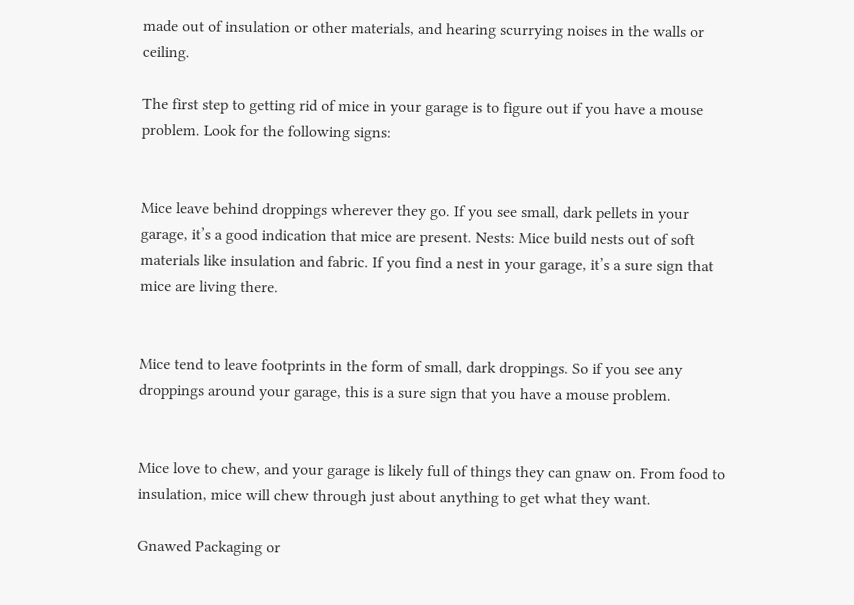made out of insulation or other materials, and hearing scurrying noises in the walls or ceiling.

The first step to getting rid of mice in your garage is to figure out if you have a mouse problem. Look for the following signs:


Mice leave behind droppings wherever they go. If you see small, dark pellets in your garage, it’s a good indication that mice are present. Nests: Mice build nests out of soft materials like insulation and fabric. If you find a nest in your garage, it’s a sure sign that mice are living there.


Mice tend to leave footprints in the form of small, dark droppings. So if you see any droppings around your garage, this is a sure sign that you have a mouse problem.


Mice love to chew, and your garage is likely full of things they can gnaw on. From food to insulation, mice will chew through just about anything to get what they want.

Gnawed Packaging or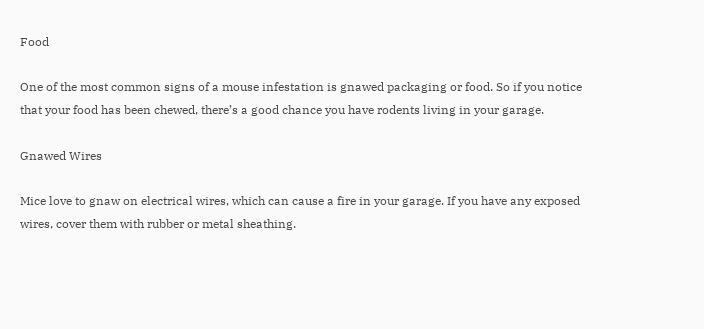Food

One of the most common signs of a mouse infestation is gnawed packaging or food. So if you notice that your food has been chewed, there’s a good chance you have rodents living in your garage.

Gnawed Wires

Mice love to gnaw on electrical wires, which can cause a fire in your garage. If you have any exposed wires, cover them with rubber or metal sheathing.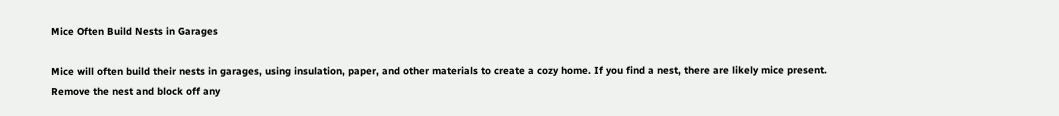Mice Often Build Nests in Garages

Mice will often build their nests in garages, using insulation, paper, and other materials to create a cozy home. If you find a nest, there are likely mice present. Remove the nest and block off any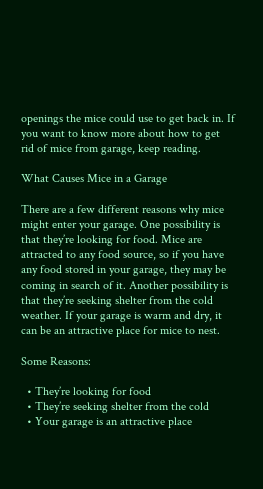openings the mice could use to get back in. If you want to know more about how to get rid of mice from garage, keep reading.

What Causes Mice in a Garage

There are a few different reasons why mice might enter your garage. One possibility is that they’re looking for food. Mice are attracted to any food source, so if you have any food stored in your garage, they may be coming in search of it. Another possibility is that they’re seeking shelter from the cold weather. If your garage is warm and dry, it can be an attractive place for mice to nest.

Some Reasons:

  • They’re looking for food
  • They’re seeking shelter from the cold
  • Your garage is an attractive place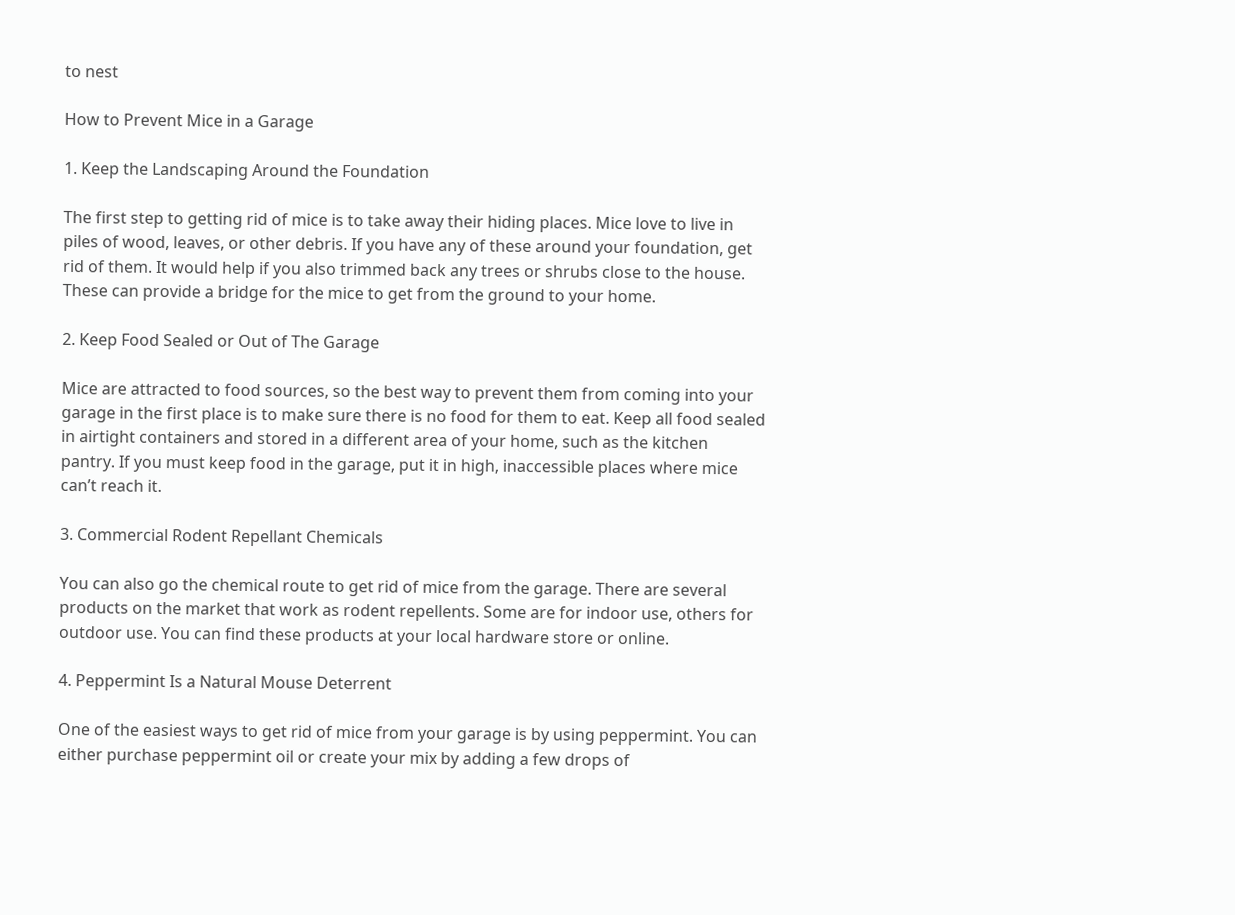to nest

How to Prevent Mice in a Garage

1. Keep the Landscaping Around the Foundation

The first step to getting rid of mice is to take away their hiding places. Mice love to live in piles of wood, leaves, or other debris. If you have any of these around your foundation, get rid of them. It would help if you also trimmed back any trees or shrubs close to the house. These can provide a bridge for the mice to get from the ground to your home.

2. Keep Food Sealed or Out of The Garage

Mice are attracted to food sources, so the best way to prevent them from coming into your garage in the first place is to make sure there is no food for them to eat. Keep all food sealed in airtight containers and stored in a different area of your home, such as the kitchen pantry. If you must keep food in the garage, put it in high, inaccessible places where mice can’t reach it.

3. Commercial Rodent Repellant Chemicals

You can also go the chemical route to get rid of mice from the garage. There are several products on the market that work as rodent repellents. Some are for indoor use, others for outdoor use. You can find these products at your local hardware store or online.

4. Peppermint Is a Natural Mouse Deterrent

One of the easiest ways to get rid of mice from your garage is by using peppermint. You can either purchase peppermint oil or create your mix by adding a few drops of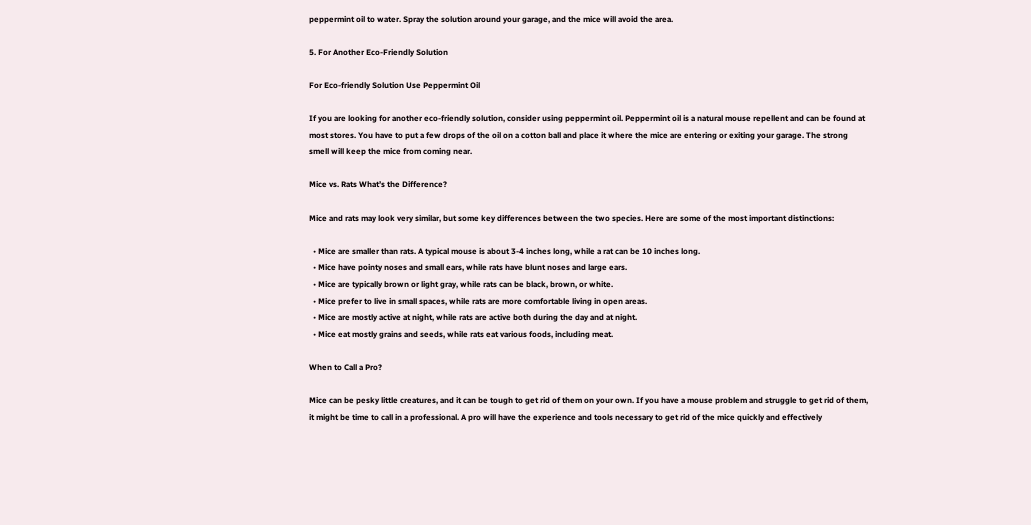peppermint oil to water. Spray the solution around your garage, and the mice will avoid the area.

5. For Another Eco-Friendly Solution

For Eco-friendly Solution Use Peppermint Oil

If you are looking for another eco-friendly solution, consider using peppermint oil. Peppermint oil is a natural mouse repellent and can be found at most stores. You have to put a few drops of the oil on a cotton ball and place it where the mice are entering or exiting your garage. The strong smell will keep the mice from coming near.

Mice vs. Rats What’s the Difference?

Mice and rats may look very similar, but some key differences between the two species. Here are some of the most important distinctions:

  • Mice are smaller than rats. A typical mouse is about 3-4 inches long, while a rat can be 10 inches long.
  • Mice have pointy noses and small ears, while rats have blunt noses and large ears.
  • Mice are typically brown or light gray, while rats can be black, brown, or white.
  • Mice prefer to live in small spaces, while rats are more comfortable living in open areas.
  • Mice are mostly active at night, while rats are active both during the day and at night.
  • Mice eat mostly grains and seeds, while rats eat various foods, including meat.

When to Call a Pro?

Mice can be pesky little creatures, and it can be tough to get rid of them on your own. If you have a mouse problem and struggle to get rid of them, it might be time to call in a professional. A pro will have the experience and tools necessary to get rid of the mice quickly and effectively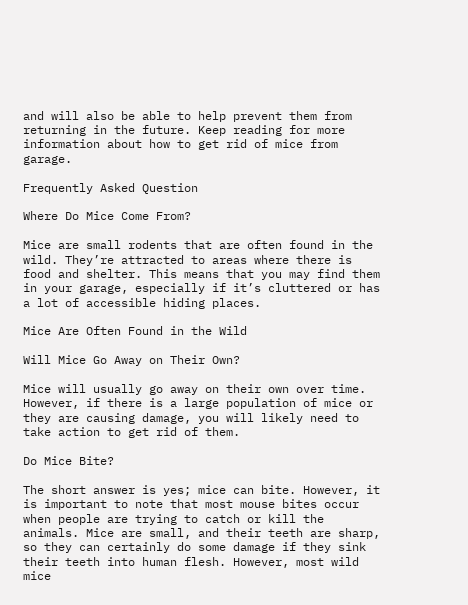and will also be able to help prevent them from returning in the future. Keep reading for more information about how to get rid of mice from garage.

Frequently Asked Question

Where Do Mice Come From?

Mice are small rodents that are often found in the wild. They’re attracted to areas where there is food and shelter. This means that you may find them in your garage, especially if it’s cluttered or has a lot of accessible hiding places.

Mice Are Often Found in the Wild

Will Mice Go Away on Their Own?

Mice will usually go away on their own over time. However, if there is a large population of mice or they are causing damage, you will likely need to take action to get rid of them.

Do Mice Bite?

The short answer is yes; mice can bite. However, it is important to note that most mouse bites occur when people are trying to catch or kill the animals. Mice are small, and their teeth are sharp, so they can certainly do some damage if they sink their teeth into human flesh. However, most wild mice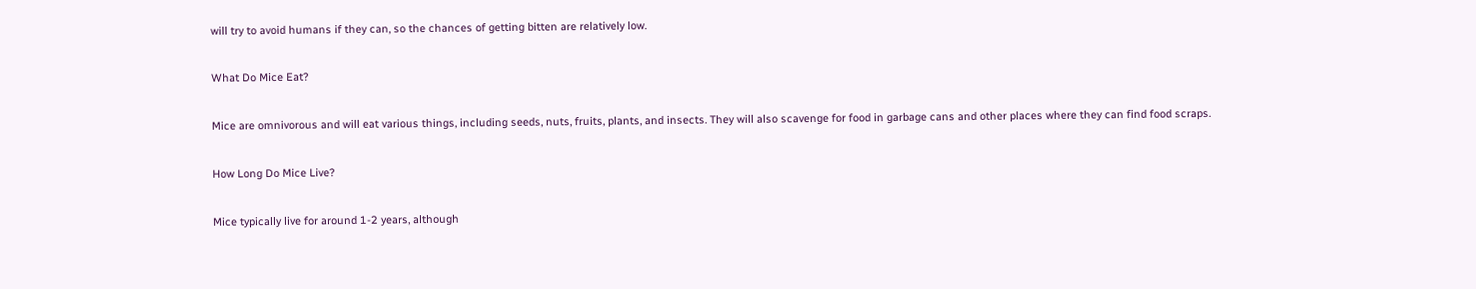will try to avoid humans if they can, so the chances of getting bitten are relatively low.

What Do Mice Eat?

Mice are omnivorous and will eat various things, including seeds, nuts, fruits, plants, and insects. They will also scavenge for food in garbage cans and other places where they can find food scraps.

How Long Do Mice Live?

Mice typically live for around 1-2 years, although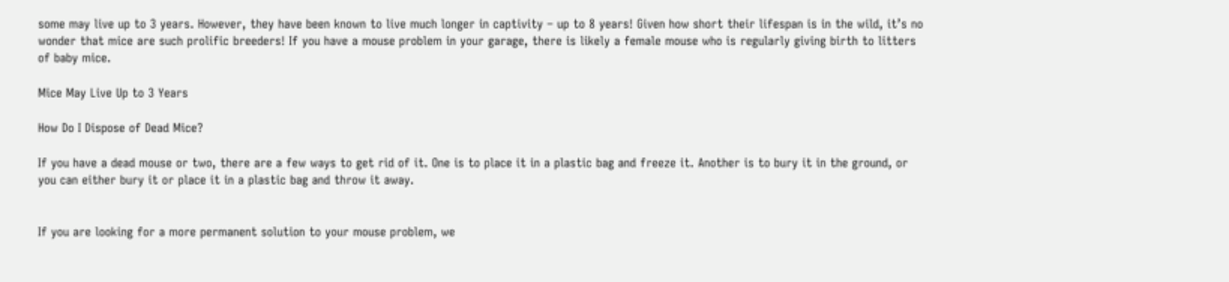some may live up to 3 years. However, they have been known to live much longer in captivity – up to 8 years! Given how short their lifespan is in the wild, it’s no wonder that mice are such prolific breeders! If you have a mouse problem in your garage, there is likely a female mouse who is regularly giving birth to litters of baby mice.

Mice May Live Up to 3 Years

How Do I Dispose of Dead Mice?

If you have a dead mouse or two, there are a few ways to get rid of it. One is to place it in a plastic bag and freeze it. Another is to bury it in the ground, or you can either bury it or place it in a plastic bag and throw it away.


If you are looking for a more permanent solution to your mouse problem, we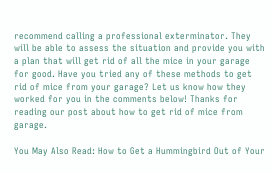recommend calling a professional exterminator. They will be able to assess the situation and provide you with a plan that will get rid of all the mice in your garage for good. Have you tried any of these methods to get rid of mice from your garage? Let us know how they worked for you in the comments below! Thanks for reading our post about how to get rid of mice from garage.

You May Also Read: How to Get a Hummingbird Out of Your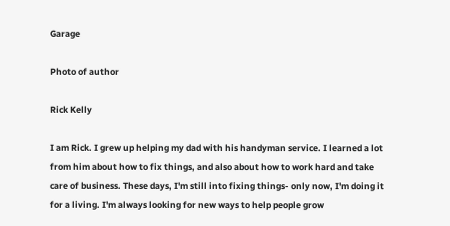Garage

Photo of author

Rick Kelly

I am Rick. I grew up helping my dad with his handyman service. I learned a lot from him about how to fix things, and also about how to work hard and take care of business. These days, I'm still into fixing things- only now, I'm doing it for a living. I'm always looking for new ways to help people grow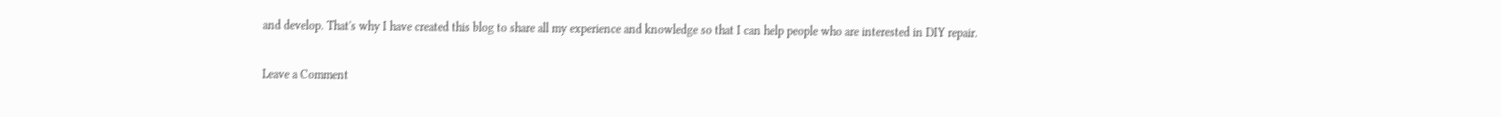and develop. That's why I have created this blog to share all my experience and knowledge so that I can help people who are interested in DIY repair.

Leave a Comment